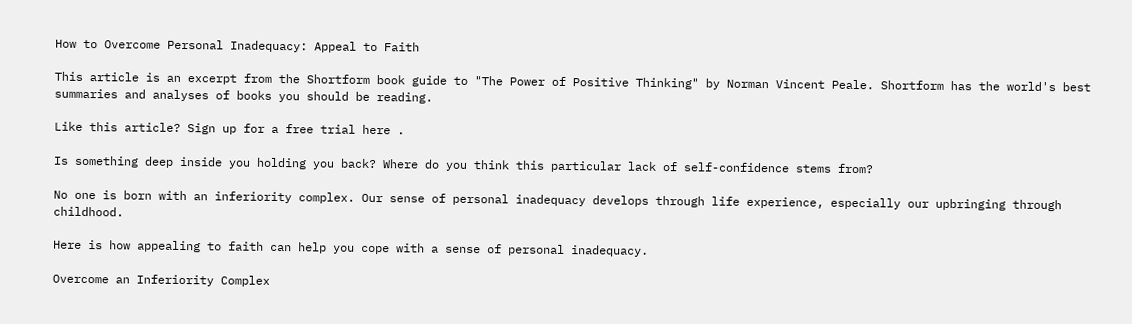How to Overcome Personal Inadequacy: Appeal to Faith

This article is an excerpt from the Shortform book guide to "The Power of Positive Thinking" by Norman Vincent Peale. Shortform has the world's best summaries and analyses of books you should be reading.

Like this article? Sign up for a free trial here .

Is something deep inside you holding you back? Where do you think this particular lack of self-confidence stems from?

No one is born with an inferiority complex. Our sense of personal inadequacy develops through life experience, especially our upbringing through childhood.

Here is how appealing to faith can help you cope with a sense of personal inadequacy.

Overcome an Inferiority Complex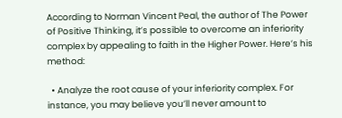According to Norman Vincent Peal, the author of The Power of Positive Thinking, it’s possible to overcome an inferiority complex by appealing to faith in the Higher Power. Here’s his method:

  • Analyze the root cause of your inferiority complex. For instance, you may believe you’ll never amount to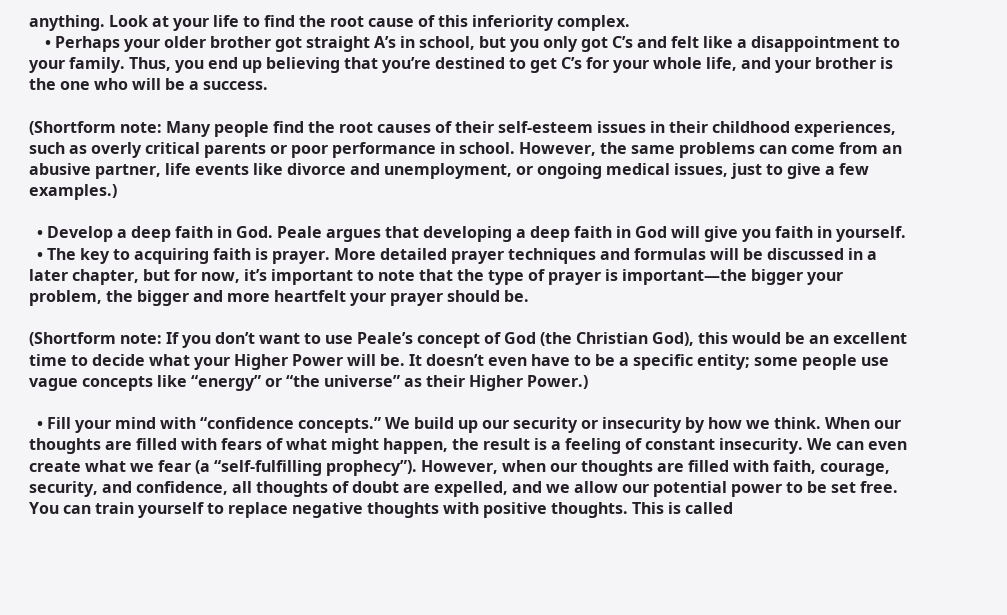anything. Look at your life to find the root cause of this inferiority complex.
    • Perhaps your older brother got straight A’s in school, but you only got C’s and felt like a disappointment to your family. Thus, you end up believing that you’re destined to get C’s for your whole life, and your brother is the one who will be a success.

(Shortform note: Many people find the root causes of their self-esteem issues in their childhood experiences, such as overly critical parents or poor performance in school. However, the same problems can come from an abusive partner, life events like divorce and unemployment, or ongoing medical issues, just to give a few examples.)

  • Develop a deep faith in God. Peale argues that developing a deep faith in God will give you faith in yourself.
  • The key to acquiring faith is prayer. More detailed prayer techniques and formulas will be discussed in a later chapter, but for now, it’s important to note that the type of prayer is important—the bigger your problem, the bigger and more heartfelt your prayer should be.

(Shortform note: If you don’t want to use Peale’s concept of God (the Christian God), this would be an excellent time to decide what your Higher Power will be. It doesn’t even have to be a specific entity; some people use vague concepts like “energy” or “the universe” as their Higher Power.)

  • Fill your mind with “confidence concepts.” We build up our security or insecurity by how we think. When our thoughts are filled with fears of what might happen, the result is a feeling of constant insecurity. We can even create what we fear (a “self-fulfilling prophecy”). However, when our thoughts are filled with faith, courage, security, and confidence, all thoughts of doubt are expelled, and we allow our potential power to be set free. You can train yourself to replace negative thoughts with positive thoughts. This is called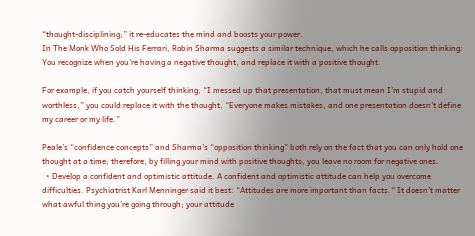“thought-disciplining;” it re-educates the mind and boosts your power.
In The Monk Who Sold His Ferrari, Robin Sharma suggests a similar technique, which he calls opposition thinking: You recognize when you’re having a negative thought, and replace it with a positive thought.

For example, if you catch yourself thinking, “I messed up that presentation, that must mean I’m stupid and worthless,” you could replace it with the thought, “Everyone makes mistakes, and one presentation doesn’t define my career or my life.”

Peale’s “confidence concepts” and Sharma’s “opposition thinking” both rely on the fact that you can only hold one thought at a time; therefore, by filling your mind with positive thoughts, you leave no room for negative ones.
  • Develop a confident and optimistic attitude. A confident and optimistic attitude can help you overcome difficulties. Psychiatrist Karl Menninger said it best: “Attitudes are more important than facts.“ It doesn’t matter what awful thing you’re going through; your attitude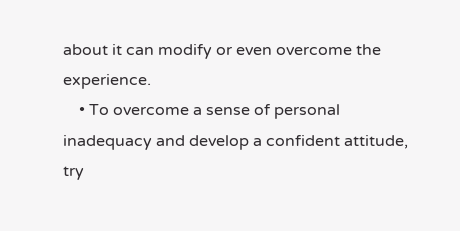about it can modify or even overcome the experience.
    • To overcome a sense of personal inadequacy and develop a confident attitude, try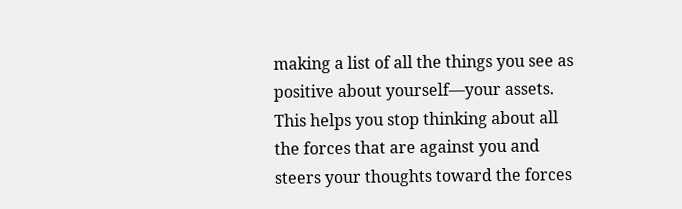making a list of all the things you see as positive about yourself—your assets. This helps you stop thinking about all the forces that are against you and steers your thoughts toward the forces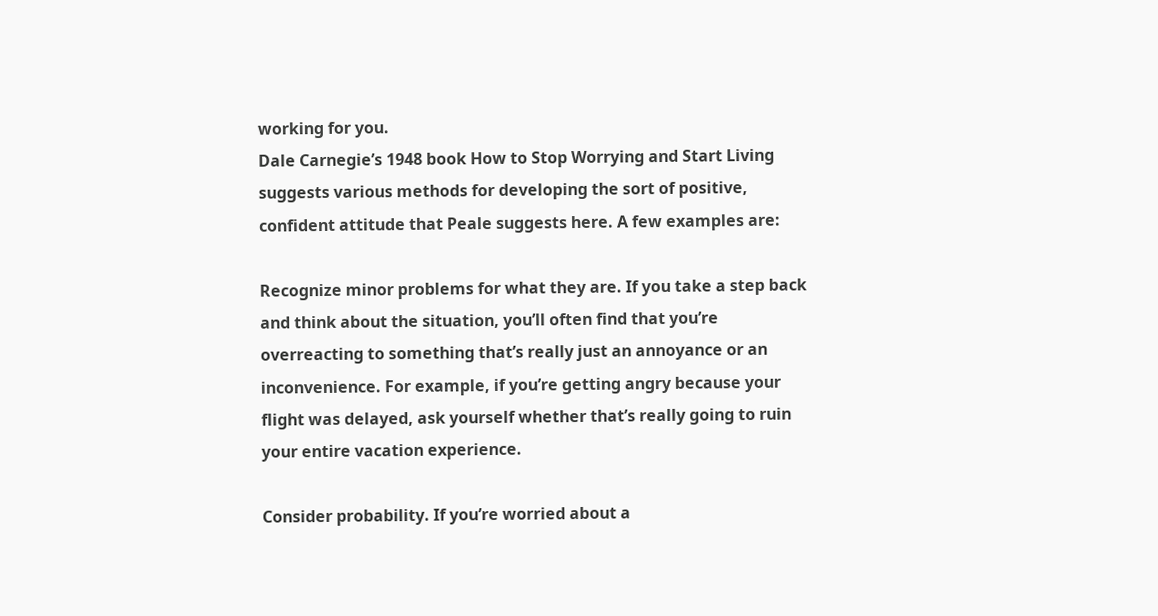working for you.
Dale Carnegie’s 1948 book How to Stop Worrying and Start Living suggests various methods for developing the sort of positive, confident attitude that Peale suggests here. A few examples are:

Recognize minor problems for what they are. If you take a step back and think about the situation, you’ll often find that you’re overreacting to something that’s really just an annoyance or an inconvenience. For example, if you’re getting angry because your flight was delayed, ask yourself whether that’s really going to ruin your entire vacation experience.

Consider probability. If you’re worried about a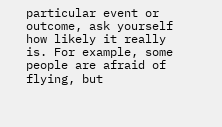particular event or outcome, ask yourself how likely it really is. For example, some people are afraid of flying, but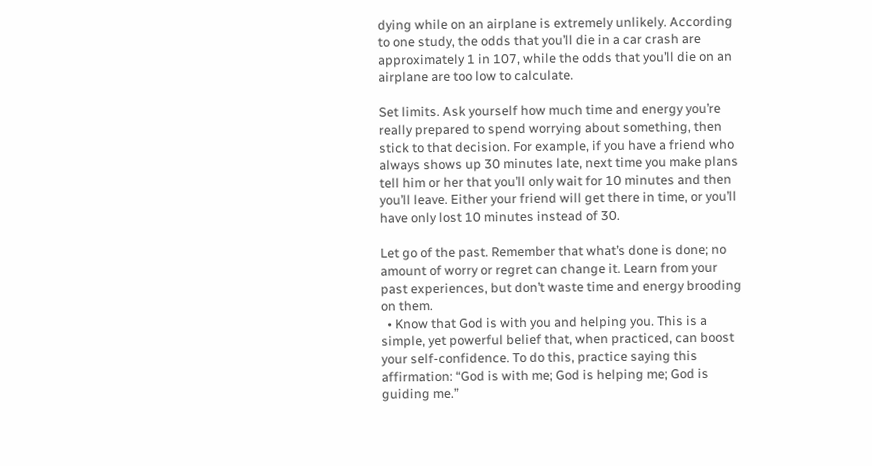dying while on an airplane is extremely unlikely. According to one study, the odds that you’ll die in a car crash are approximately 1 in 107, while the odds that you’ll die on an airplane are too low to calculate.

Set limits. Ask yourself how much time and energy you’re really prepared to spend worrying about something, then stick to that decision. For example, if you have a friend who always shows up 30 minutes late, next time you make plans tell him or her that you’ll only wait for 10 minutes and then you’ll leave. Either your friend will get there in time, or you’ll have only lost 10 minutes instead of 30.

Let go of the past. Remember that what’s done is done; no amount of worry or regret can change it. Learn from your past experiences, but don’t waste time and energy brooding on them.
  • Know that God is with you and helping you. This is a simple, yet powerful belief that, when practiced, can boost your self-confidence. To do this, practice saying this affirmation: “God is with me; God is helping me; God is guiding me.”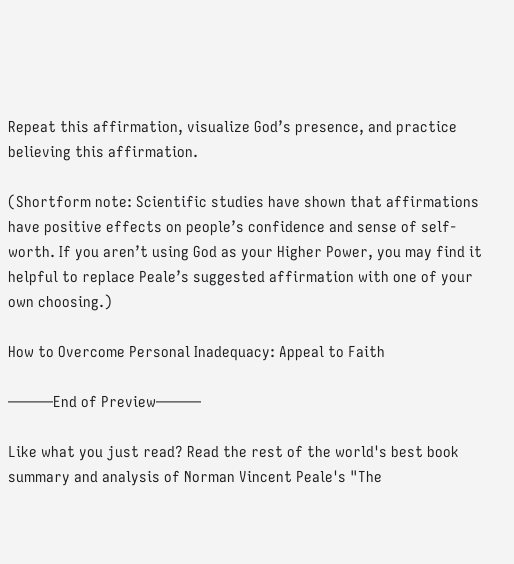Repeat this affirmation, visualize God’s presence, and practice believing this affirmation.

(Shortform note: Scientific studies have shown that affirmations have positive effects on people’s confidence and sense of self-worth. If you aren’t using God as your Higher Power, you may find it helpful to replace Peale’s suggested affirmation with one of your own choosing.)

How to Overcome Personal Inadequacy: Appeal to Faith

———End of Preview———

Like what you just read? Read the rest of the world's best book summary and analysis of Norman Vincent Peale's "The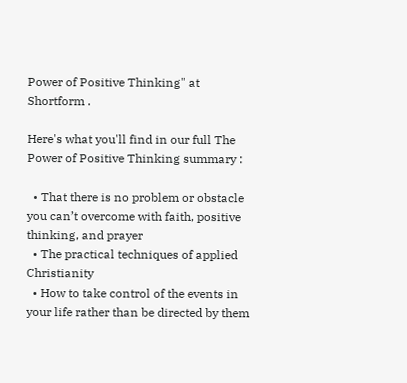Power of Positive Thinking" at Shortform .

Here's what you'll find in our full The Power of Positive Thinking summary :

  • That there is no problem or obstacle you can’t overcome with faith, positive thinking, and prayer
  • The practical techniques of applied Christianity
  • How to take control of the events in your life rather than be directed by them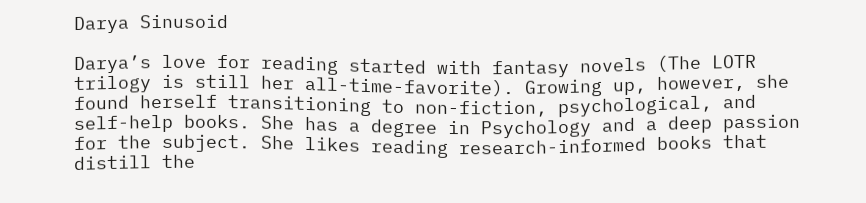Darya Sinusoid

Darya’s love for reading started with fantasy novels (The LOTR trilogy is still her all-time-favorite). Growing up, however, she found herself transitioning to non-fiction, psychological, and self-help books. She has a degree in Psychology and a deep passion for the subject. She likes reading research-informed books that distill the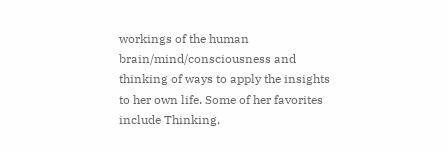workings of the human brain/mind/consciousness and thinking of ways to apply the insights to her own life. Some of her favorites include Thinking,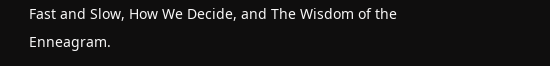Fast and Slow, How We Decide, and The Wisdom of the Enneagram.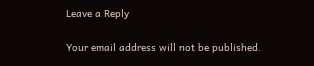Leave a Reply

Your email address will not be published.